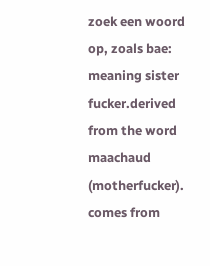zoek een woord op, zoals bae:
meaning sister fucker.derived from the word maachaud (motherfucker). comes from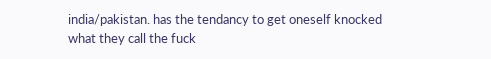india/pakistan. has the tendancy to get oneself knocked what they call the fuck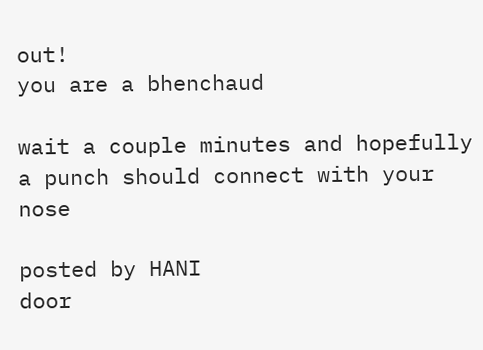out!
you are a bhenchaud

wait a couple minutes and hopefully a punch should connect with your nose

posted by HANI
door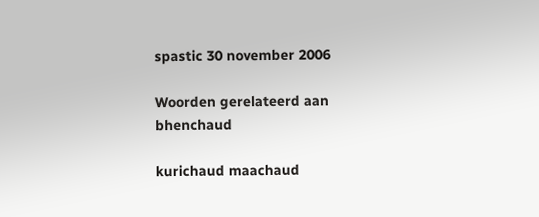spastic 30 november 2006

Woorden gerelateerd aan bhenchaud

kurichaud maachaud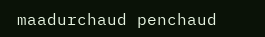maadurchaud penchaud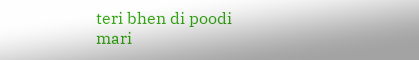teri bhen di poodi mari